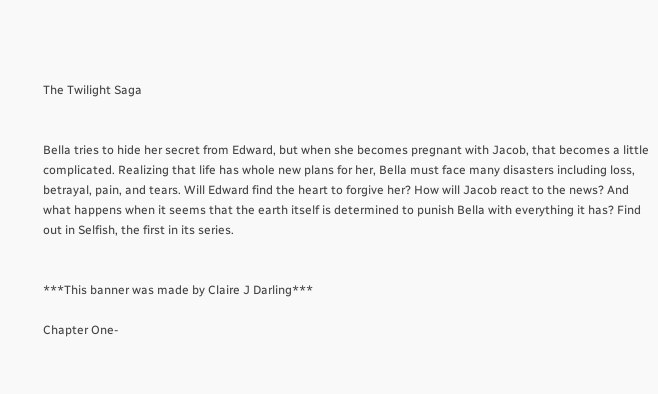The Twilight Saga


Bella tries to hide her secret from Edward, but when she becomes pregnant with Jacob, that becomes a little complicated. Realizing that life has whole new plans for her, Bella must face many disasters including loss, betrayal, pain, and tears. Will Edward find the heart to forgive her? How will Jacob react to the news? And what happens when it seems that the earth itself is determined to punish Bella with everything it has? Find out in Selfish, the first in its series.


***This banner was made by Claire J Darling***

Chapter One-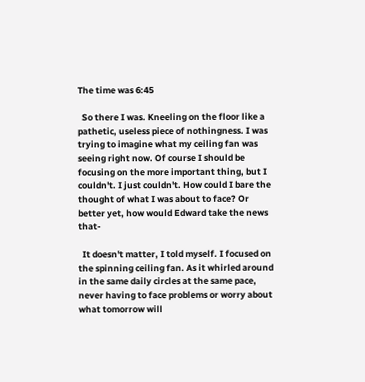The time was 6:45

  So there I was. Kneeling on the floor like a pathetic, useless piece of nothingness. I was trying to imagine what my ceiling fan was seeing right now. Of course I should be focusing on the more important thing, but I couldn't. I just couldn't. How could I bare the thought of what I was about to face? Or better yet, how would Edward take the news that-

  It doesn't matter, I told myself. I focused on the spinning ceiling fan. As it whirled around in the same daily circles at the same pace, never having to face problems or worry about what tomorrow will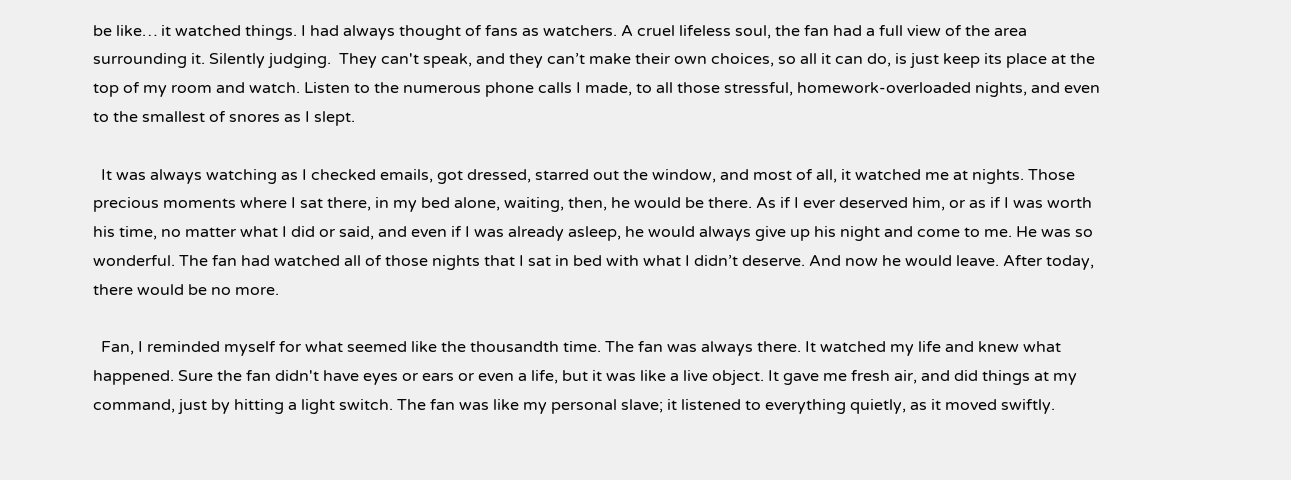be like… it watched things. I had always thought of fans as watchers. A cruel lifeless soul, the fan had a full view of the area surrounding it. Silently judging.  They can't speak, and they can’t make their own choices, so all it can do, is just keep its place at the top of my room and watch. Listen to the numerous phone calls I made, to all those stressful, homework-overloaded nights, and even to the smallest of snores as I slept.

  It was always watching as I checked emails, got dressed, starred out the window, and most of all, it watched me at nights. Those precious moments where I sat there, in my bed alone, waiting, then, he would be there. As if I ever deserved him, or as if I was worth his time, no matter what I did or said, and even if I was already asleep, he would always give up his night and come to me. He was so wonderful. The fan had watched all of those nights that I sat in bed with what I didn’t deserve. And now he would leave. After today, there would be no more.

  Fan, I reminded myself for what seemed like the thousandth time. The fan was always there. It watched my life and knew what happened. Sure the fan didn't have eyes or ears or even a life, but it was like a live object. It gave me fresh air, and did things at my command, just by hitting a light switch. The fan was like my personal slave; it listened to everything quietly, as it moved swiftly.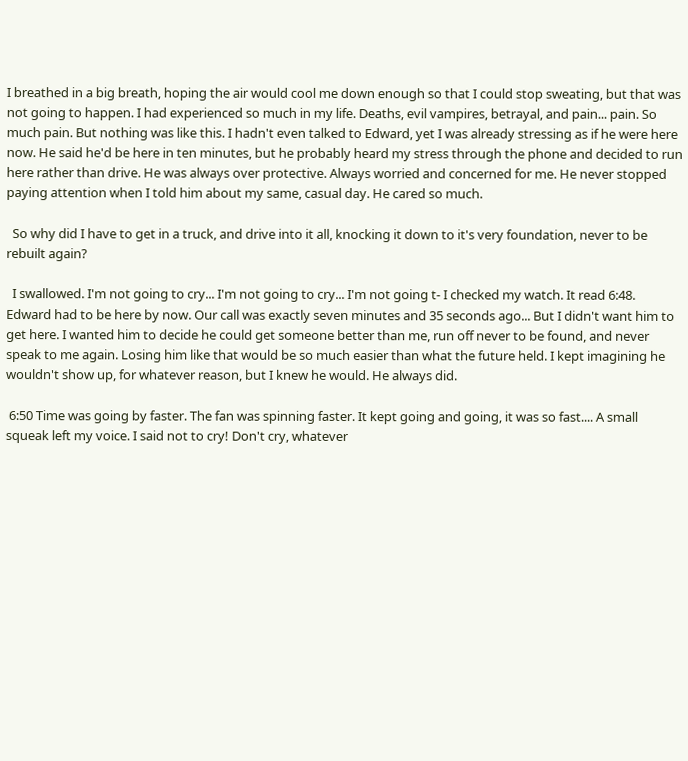I breathed in a big breath, hoping the air would cool me down enough so that I could stop sweating, but that was not going to happen. I had experienced so much in my life. Deaths, evil vampires, betrayal, and pain... pain. So much pain. But nothing was like this. I hadn't even talked to Edward, yet I was already stressing as if he were here now. He said he'd be here in ten minutes, but he probably heard my stress through the phone and decided to run here rather than drive. He was always over protective. Always worried and concerned for me. He never stopped paying attention when I told him about my same, casual day. He cared so much.

  So why did I have to get in a truck, and drive into it all, knocking it down to it's very foundation, never to be rebuilt again?

  I swallowed. I'm not going to cry... I'm not going to cry... I'm not going t- I checked my watch. It read 6:48. Edward had to be here by now. Our call was exactly seven minutes and 35 seconds ago... But I didn't want him to get here. I wanted him to decide he could get someone better than me, run off never to be found, and never speak to me again. Losing him like that would be so much easier than what the future held. I kept imagining he wouldn't show up, for whatever reason, but I knew he would. He always did.

 6:50 Time was going by faster. The fan was spinning faster. It kept going and going, it was so fast.... A small squeak left my voice. I said not to cry! Don't cry, whatever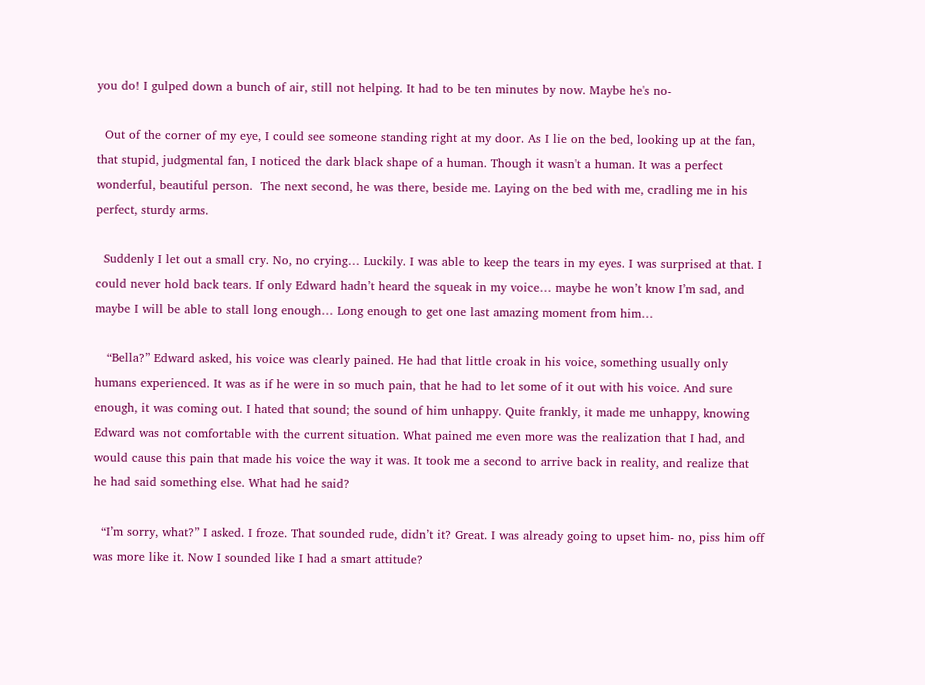you do! I gulped down a bunch of air, still not helping. It had to be ten minutes by now. Maybe he's no-

  Out of the corner of my eye, I could see someone standing right at my door. As I lie on the bed, looking up at the fan, that stupid, judgmental fan, I noticed the dark black shape of a human. Though it wasn't a human. It was a perfect wonderful, beautiful person.  The next second, he was there, beside me. Laying on the bed with me, cradling me in his perfect, sturdy arms.

  Suddenly I let out a small cry. No, no crying… Luckily. I was able to keep the tears in my eyes. I was surprised at that. I could never hold back tears. If only Edward hadn’t heard the squeak in my voice… maybe he won’t know I’m sad, and maybe I will be able to stall long enough… Long enough to get one last amazing moment from him…

   “Bella?” Edward asked, his voice was clearly pained. He had that little croak in his voice, something usually only humans experienced. It was as if he were in so much pain, that he had to let some of it out with his voice. And sure enough, it was coming out. I hated that sound; the sound of him unhappy. Quite frankly, it made me unhappy, knowing Edward was not comfortable with the current situation. What pained me even more was the realization that I had, and would cause this pain that made his voice the way it was. It took me a second to arrive back in reality, and realize that he had said something else. What had he said?

  “I’m sorry, what?” I asked. I froze. That sounded rude, didn’t it? Great. I was already going to upset him- no, piss him off was more like it. Now I sounded like I had a smart attitude?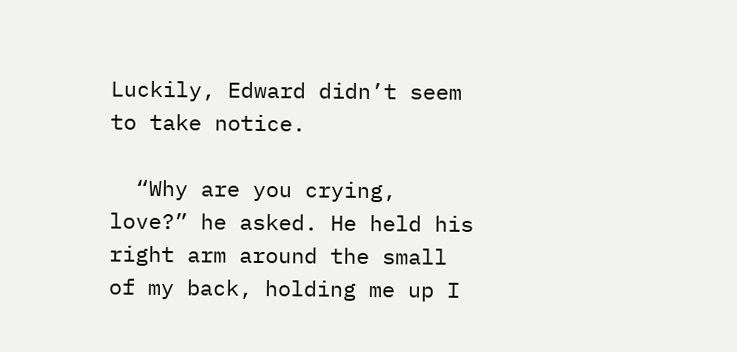Luckily, Edward didn’t seem to take notice.

  “Why are you crying, love?” he asked. He held his right arm around the small of my back, holding me up I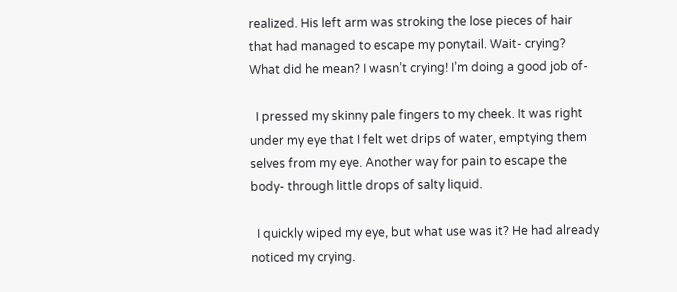realized. His left arm was stroking the lose pieces of hair that had managed to escape my ponytail. Wait- crying? What did he mean? I wasn’t crying! I’m doing a good job of-

  I pressed my skinny pale fingers to my cheek. It was right under my eye that I felt wet drips of water, emptying them selves from my eye. Another way for pain to escape the body- through little drops of salty liquid.

  I quickly wiped my eye, but what use was it? He had already noticed my crying.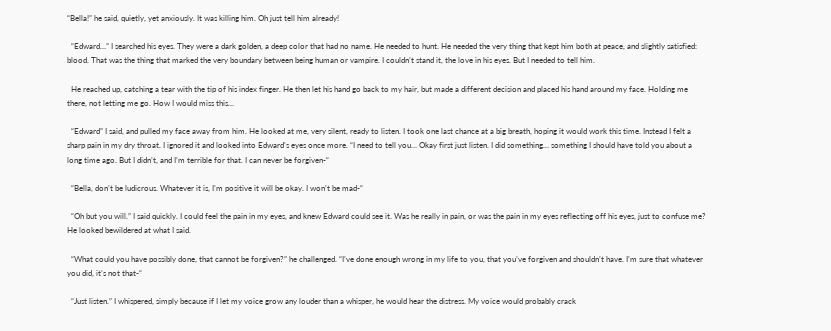“Bella!” he said, quietly, yet anxiously. It was killing him. Oh just tell him already!

  “Edward…” I searched his eyes. They were a dark golden, a deep color that had no name. He needed to hunt. He needed the very thing that kept him both at peace, and slightly satisfied: blood. That was the thing that marked the very boundary between being human or vampire. I couldn’t stand it, the love in his eyes. But I needed to tell him.

  He reached up, catching a tear with the tip of his index finger. He then let his hand go back to my hair, but made a different decision and placed his hand around my face. Holding me there, not letting me go. How I would miss this…

  “Edward” I said, and pulled my face away from him. He looked at me, very silent, ready to listen. I took one last chance at a big breath, hoping it would work this time. Instead I felt a sharp pain in my dry throat. I ignored it and looked into Edward’s eyes once more. “I need to tell you… Okay first just listen. I did something… something I should have told you about a long time ago. But I didn’t, and I’m terrible for that. I can never be forgiven-“

  “Bella, don’t be ludicrous. Whatever it is, I’m positive it will be okay. I won’t be mad-“

  “Oh but you will.” I said quickly. I could feel the pain in my eyes, and knew Edward could see it. Was he really in pain, or was the pain in my eyes reflecting off his eyes, just to confuse me? He looked bewildered at what I said.

  “What could you have possibly done, that cannot be forgiven?” he challenged. “I’ve done enough wrong in my life to you, that you’ve forgiven and shouldn’t have. I’m sure that whatever you did, it’s not that-“

  “Just listen.” I whispered, simply because if I let my voice grow any louder than a whisper, he would hear the distress. My voice would probably crack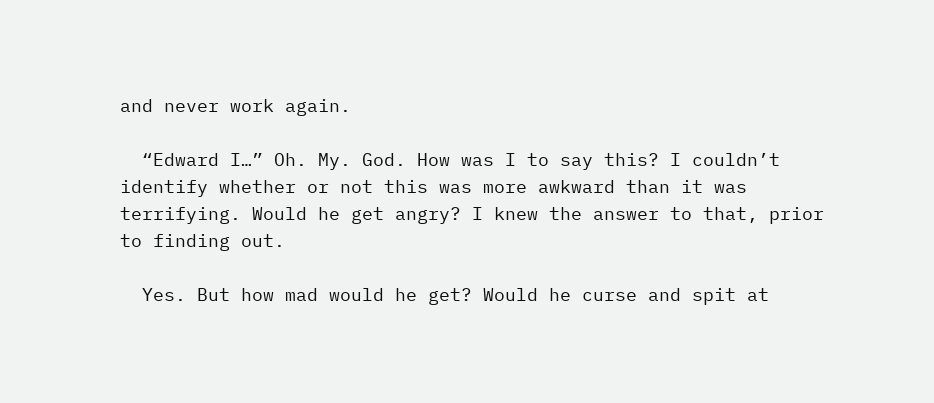and never work again.

  “Edward I…” Oh. My. God. How was I to say this? I couldn’t identify whether or not this was more awkward than it was terrifying. Would he get angry? I knew the answer to that, prior to finding out.

  Yes. But how mad would he get? Would he curse and spit at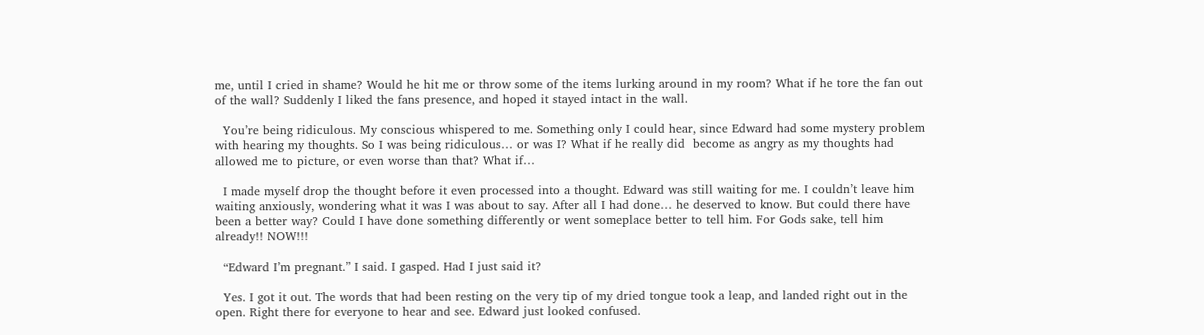me, until I cried in shame? Would he hit me or throw some of the items lurking around in my room? What if he tore the fan out of the wall? Suddenly I liked the fans presence, and hoped it stayed intact in the wall.

  You’re being ridiculous. My conscious whispered to me. Something only I could hear, since Edward had some mystery problem with hearing my thoughts. So I was being ridiculous… or was I? What if he really did  become as angry as my thoughts had allowed me to picture, or even worse than that? What if…

  I made myself drop the thought before it even processed into a thought. Edward was still waiting for me. I couldn’t leave him waiting anxiously, wondering what it was I was about to say. After all I had done… he deserved to know. But could there have been a better way? Could I have done something differently or went someplace better to tell him. For Gods sake, tell him already!! NOW!!!

  “Edward I’m pregnant.” I said. I gasped. Had I just said it?

  Yes. I got it out. The words that had been resting on the very tip of my dried tongue took a leap, and landed right out in the open. Right there for everyone to hear and see. Edward just looked confused.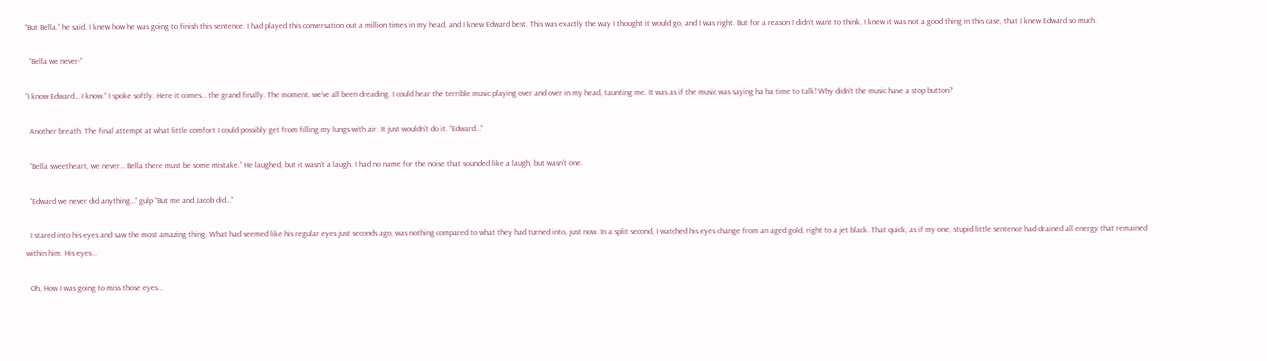“But Bella.” he said. I knew how he was going to finish this sentence. I had played this conversation out a million times in my head, and I knew Edward best. This was exactly the way I thought it would go, and I was right. But for a reason I didn’t want to think, I knew it was not a good thing in this case, that I knew Edward so much.

  “Bella we never-“

“I know Edward… I know.” I spoke softly. Here it comes… the grand finally. The moment, we’ve all been dreading. I could hear the terrible music playing over and over in my head, taunting me. It was as if the music was saying ha ha time to talk! Why didn’t the music have a stop button?

  Another breath. The final attempt at what little comfort I could possibly get from filling my lungs with air. It just wouldn’t do it. “Edward…”

  “Bella sweetheart, we never… Bella there must be some mistake.” He laughed, but it wasn’t a laugh. I had no name for the noise that sounded like a laugh, but wasn’t one.

  “Edward we never did anything…” gulp “But me and Jacob did…”

  I stared into his eyes and saw the most amazing thing. What had seemed like his regular eyes just seconds ago, was nothing compared to what they had turned into, just now. In a split second, I watched his eyes change from an aged gold, right to a jet black. That quick, as if my one, stupid little sentence had drained all energy that remained within him. His eyes…

  Oh, How I was going to miss those eyes…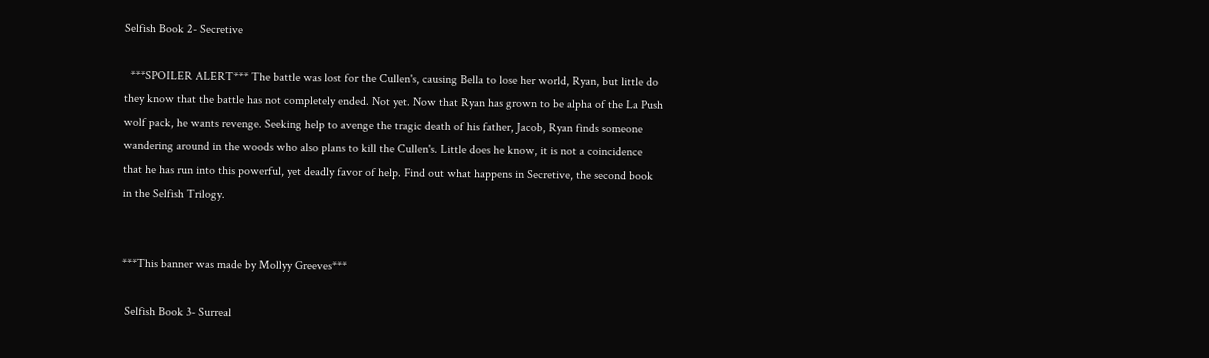Selfish Book 2- Secretive

  ***SPOILER ALERT*** The battle was lost for the Cullen's, causing Bella to lose her world, Ryan, but little do they know that the battle has not completely ended. Not yet. Now that Ryan has grown to be alpha of the La Push wolf pack, he wants revenge. Seeking help to avenge the tragic death of his father, Jacob, Ryan finds someone wandering around in the woods who also plans to kill the Cullen's. Little does he know, it is not a coincidence that he has run into this powerful, yet deadly favor of help. Find out what happens in Secretive, the second book in the Selfish Trilogy.


***This banner was made by Mollyy Greeves***

 Selfish Book 3- Surreal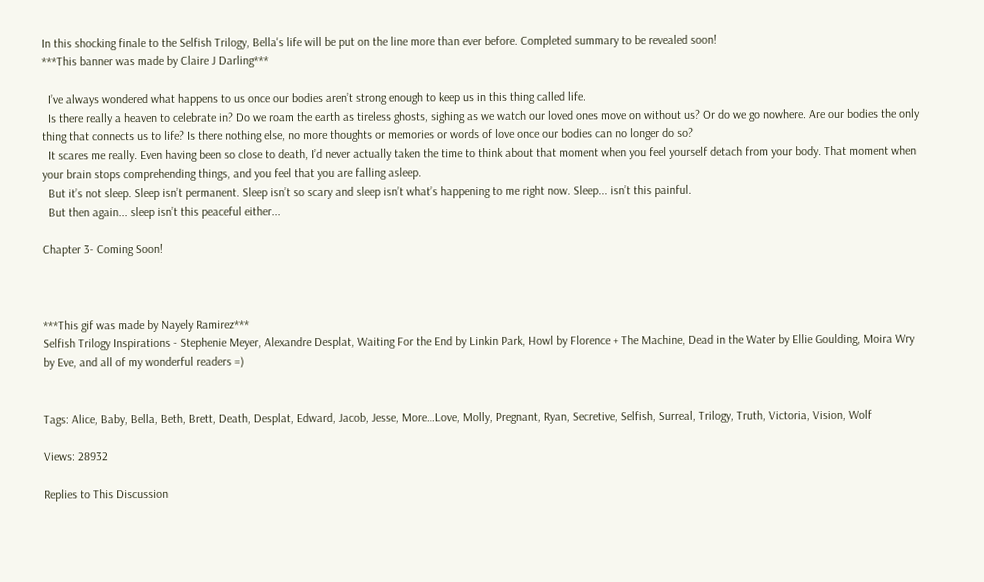In this shocking finale to the Selfish Trilogy, Bella's life will be put on the line more than ever before. Completed summary to be revealed soon!
***This banner was made by Claire J Darling***

  I’ve always wondered what happens to us once our bodies aren’t strong enough to keep us in this thing called life.
  Is there really a heaven to celebrate in? Do we roam the earth as tireless ghosts, sighing as we watch our loved ones move on without us? Or do we go nowhere. Are our bodies the only thing that connects us to life? Is there nothing else, no more thoughts or memories or words of love once our bodies can no longer do so?
  It scares me really. Even having been so close to death, I’d never actually taken the time to think about that moment when you feel yourself detach from your body. That moment when your brain stops comprehending things, and you feel that you are falling asleep.
  But it’s not sleep. Sleep isn’t permanent. Sleep isn’t so scary and sleep isn’t what’s happening to me right now. Sleep... isn’t this painful.
  But then again... sleep isn’t this peaceful either...

Chapter 3- Coming Soon!



***This gif was made by Nayely Ramirez***
Selfish Trilogy Inspirations - Stephenie Meyer, Alexandre Desplat, Waiting For the End by Linkin Park, Howl by Florence + The Machine, Dead in the Water by Ellie Goulding, Moira Wry by Eve, and all of my wonderful readers =)


Tags: Alice, Baby, Bella, Beth, Brett, Death, Desplat, Edward, Jacob, Jesse, More…Love, Molly, Pregnant, Ryan, Secretive, Selfish, Surreal, Trilogy, Truth, Victoria, Vision, Wolf

Views: 28932

Replies to This Discussion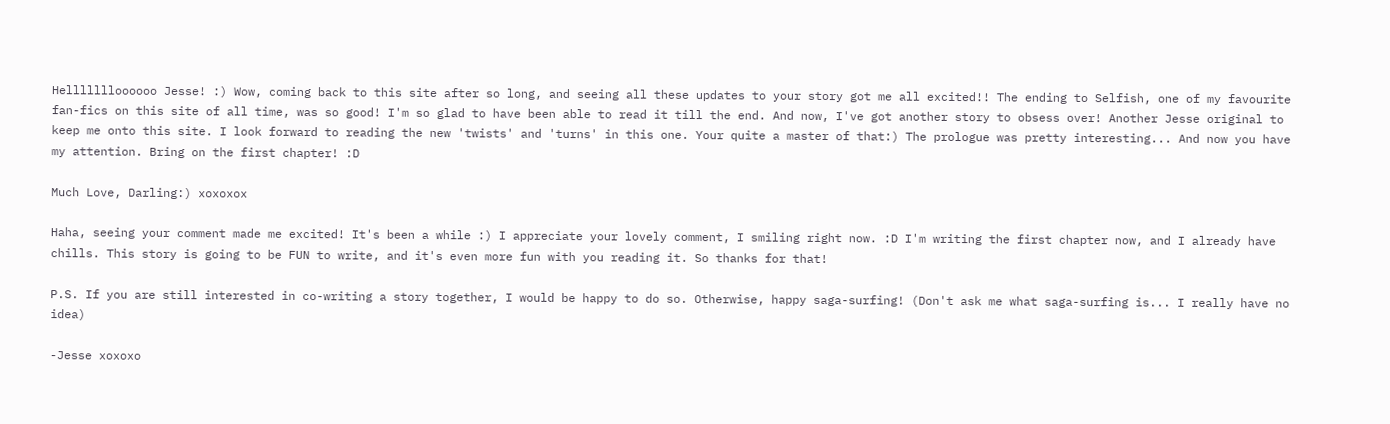Hellllllloooooo Jesse! :) Wow, coming back to this site after so long, and seeing all these updates to your story got me all excited!! The ending to Selfish, one of my favourite fan-fics on this site of all time, was so good! I'm so glad to have been able to read it till the end. And now, I've got another story to obsess over! Another Jesse original to keep me onto this site. I look forward to reading the new 'twists' and 'turns' in this one. Your quite a master of that:) The prologue was pretty interesting... And now you have my attention. Bring on the first chapter! :D

Much Love, Darling:) xoxoxox

Haha, seeing your comment made me excited! It's been a while :) I appreciate your lovely comment, I smiling right now. :D I'm writing the first chapter now, and I already have chills. This story is going to be FUN to write, and it's even more fun with you reading it. So thanks for that!

P.S. If you are still interested in co-writing a story together, I would be happy to do so. Otherwise, happy saga-surfing! (Don't ask me what saga-surfing is... I really have no idea)

-Jesse xoxoxo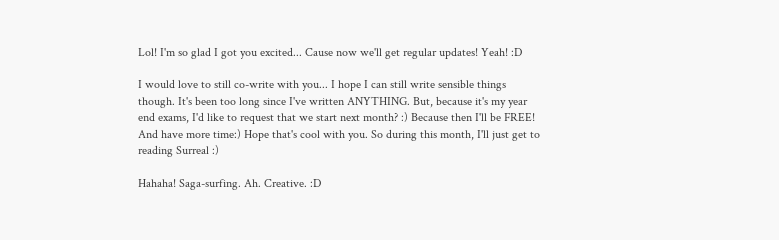Lol! I'm so glad I got you excited... Cause now we'll get regular updates! Yeah! :D

I would love to still co-write with you... I hope I can still write sensible things though. It's been too long since I've written ANYTHING. But, because it's my year end exams, I'd like to request that we start next month? :) Because then I'll be FREE! And have more time:) Hope that's cool with you. So during this month, I'll just get to reading Surreal :)

Hahaha! Saga-surfing. Ah. Creative. :D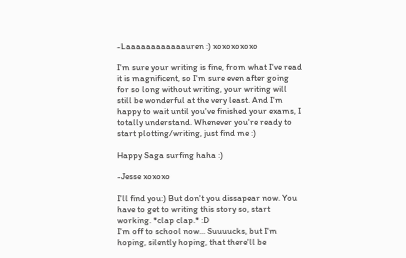-Laaaaaaaaaaaauren :) xoxoxoxoxo

I'm sure your writing is fine, from what I've read it is magnificent, so I'm sure even after going for so long without writing, your writing will still be wonderful at the very least. And I'm happy to wait until you've finished your exams, I totally understand. Whenever you're ready to start plotting/writing, just find me :)

Happy Saga surfing haha :)

-Jesse xoxoxo

I'll find you:) But don't you dissapear now. You have to get to writing this story so, start working. *clap clap.* :D
I'm off to school now... Suuuucks, but I'm hoping, silently hoping, that there'll be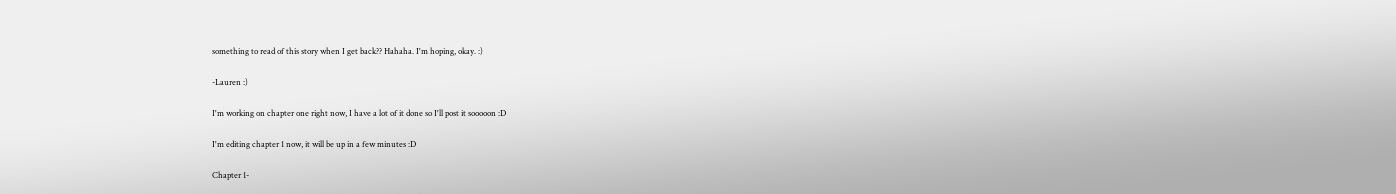something to read of this story when I get back?? Hahaha. I'm hoping, okay. :)

-Lauren :)

I'm working on chapter one right now, I have a lot of it done so I'll post it sooooon :D

I'm editing chapter 1 now, it will be up in a few minutes :D

Chapter 1-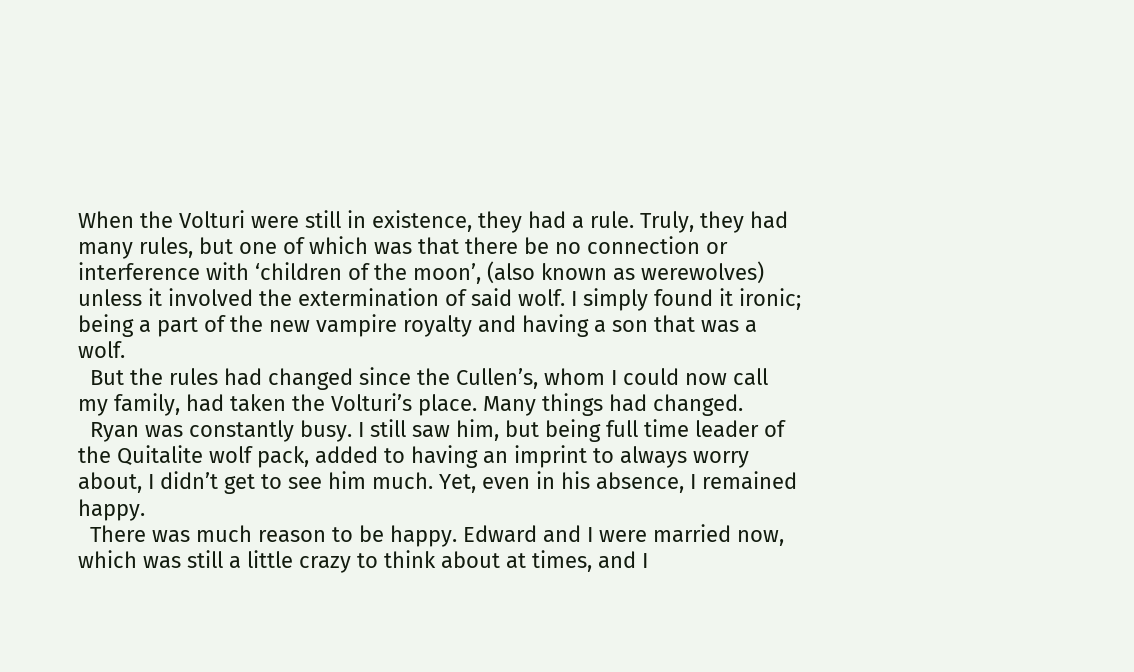When the Volturi were still in existence, they had a rule. Truly, they had many rules, but one of which was that there be no connection or interference with ‘children of the moon’, (also known as werewolves) unless it involved the extermination of said wolf. I simply found it ironic; being a part of the new vampire royalty and having a son that was a wolf.
  But the rules had changed since the Cullen’s, whom I could now call my family, had taken the Volturi’s place. Many things had changed.
  Ryan was constantly busy. I still saw him, but being full time leader of the Quitalite wolf pack, added to having an imprint to always worry about, I didn’t get to see him much. Yet, even in his absence, I remained happy.
  There was much reason to be happy. Edward and I were married now, which was still a little crazy to think about at times, and I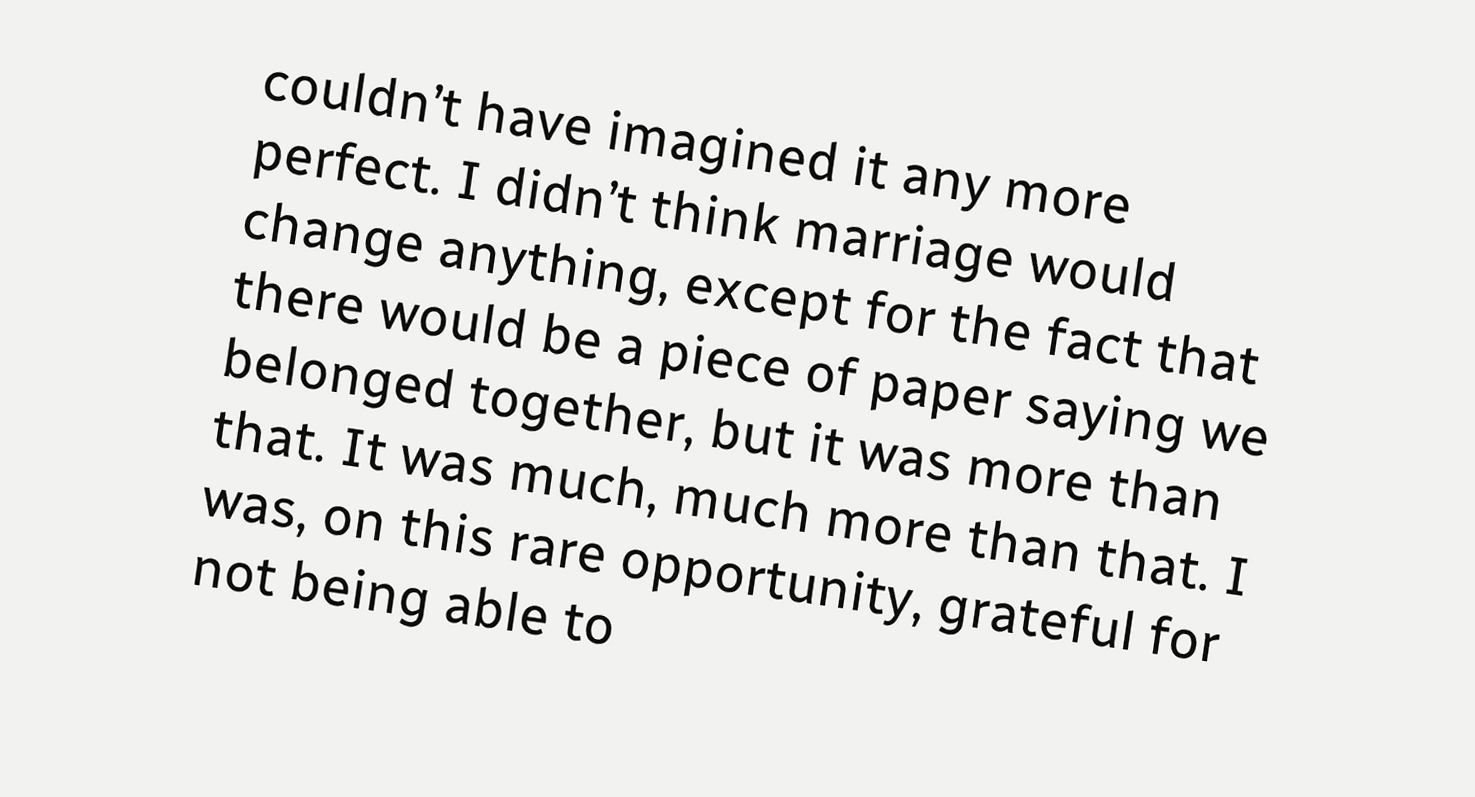couldn’t have imagined it any more perfect. I didn’t think marriage would change anything, except for the fact that there would be a piece of paper saying we belonged together, but it was more than that. It was much, much more than that. I was, on this rare opportunity, grateful for not being able to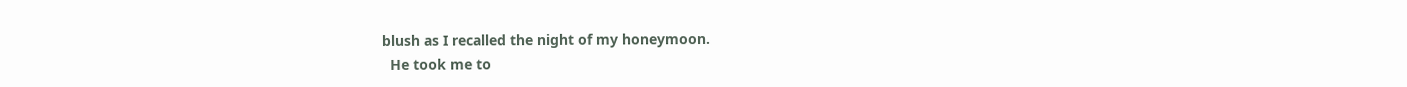blush as I recalled the night of my honeymoon.
  He took me to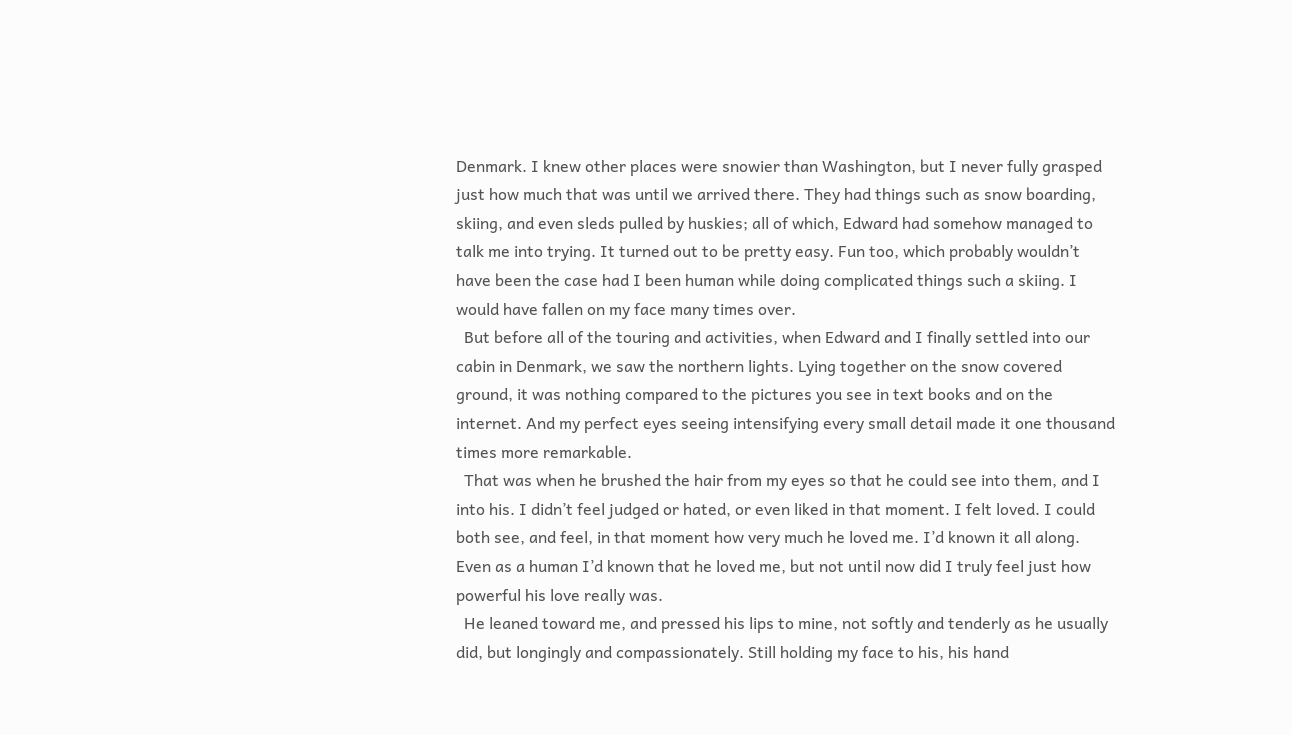Denmark. I knew other places were snowier than Washington, but I never fully grasped just how much that was until we arrived there. They had things such as snow boarding, skiing, and even sleds pulled by huskies; all of which, Edward had somehow managed to talk me into trying. It turned out to be pretty easy. Fun too, which probably wouldn’t have been the case had I been human while doing complicated things such a skiing. I would have fallen on my face many times over.
  But before all of the touring and activities, when Edward and I finally settled into our cabin in Denmark, we saw the northern lights. Lying together on the snow covered ground, it was nothing compared to the pictures you see in text books and on the internet. And my perfect eyes seeing intensifying every small detail made it one thousand times more remarkable.
  That was when he brushed the hair from my eyes so that he could see into them, and I into his. I didn’t feel judged or hated, or even liked in that moment. I felt loved. I could both see, and feel, in that moment how very much he loved me. I’d known it all along. Even as a human I’d known that he loved me, but not until now did I truly feel just how powerful his love really was.
  He leaned toward me, and pressed his lips to mine, not softly and tenderly as he usually did, but longingly and compassionately. Still holding my face to his, his hand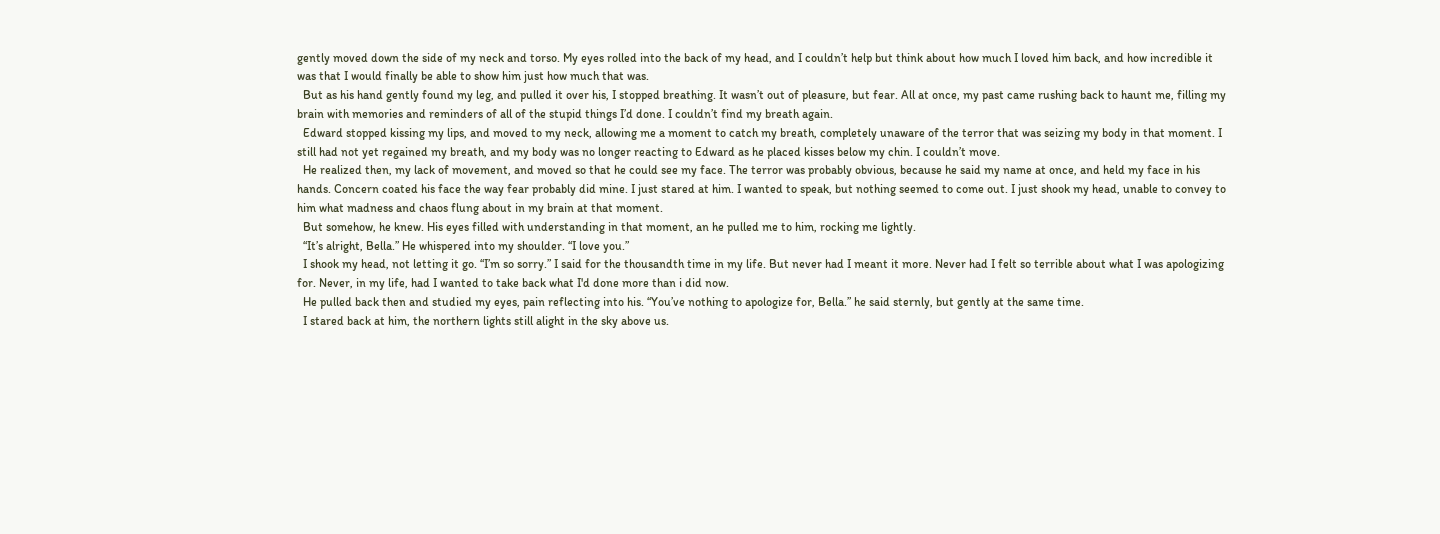gently moved down the side of my neck and torso. My eyes rolled into the back of my head, and I couldn’t help but think about how much I loved him back, and how incredible it was that I would finally be able to show him just how much that was.
  But as his hand gently found my leg, and pulled it over his, I stopped breathing. It wasn’t out of pleasure, but fear. All at once, my past came rushing back to haunt me, filling my brain with memories and reminders of all of the stupid things I’d done. I couldn’t find my breath again.
  Edward stopped kissing my lips, and moved to my neck, allowing me a moment to catch my breath, completely unaware of the terror that was seizing my body in that moment. I still had not yet regained my breath, and my body was no longer reacting to Edward as he placed kisses below my chin. I couldn’t move.
  He realized then, my lack of movement, and moved so that he could see my face. The terror was probably obvious, because he said my name at once, and held my face in his hands. Concern coated his face the way fear probably did mine. I just stared at him. I wanted to speak, but nothing seemed to come out. I just shook my head, unable to convey to him what madness and chaos flung about in my brain at that moment.
  But somehow, he knew. His eyes filled with understanding in that moment, an he pulled me to him, rocking me lightly.
  “It’s alright, Bella.” He whispered into my shoulder. “I love you.”
  I shook my head, not letting it go. “I’m so sorry.” I said for the thousandth time in my life. But never had I meant it more. Never had I felt so terrible about what I was apologizing for. Never, in my life, had I wanted to take back what I'd done more than i did now.
  He pulled back then and studied my eyes, pain reflecting into his. “You’ve nothing to apologize for, Bella.” he said sternly, but gently at the same time.
  I stared back at him, the northern lights still alight in the sky above us.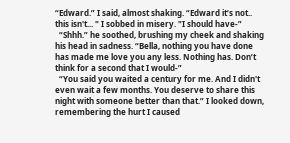“Edward.” I said, almost shaking. “Edward it’s not.. this isn't... " I sobbed in misery. "I should have-”
  “Shhh.” he soothed, brushing my cheek and shaking his head in sadness. “Bella, nothing you have done has made me love you any less. Nothing has. Don’t think for a second that I would-”
  “You said you waited a century for me. And I didn't even wait a few months. You deserve to share this night with someone better than that.” I looked down, remembering the hurt I caused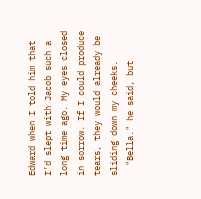Edward when I told him that I’d slept with Jacob such a long time ago. My eyes closed in sorrow. If I could produce tears, they would already be sliding down my cheeks.
  "Bella." he said, but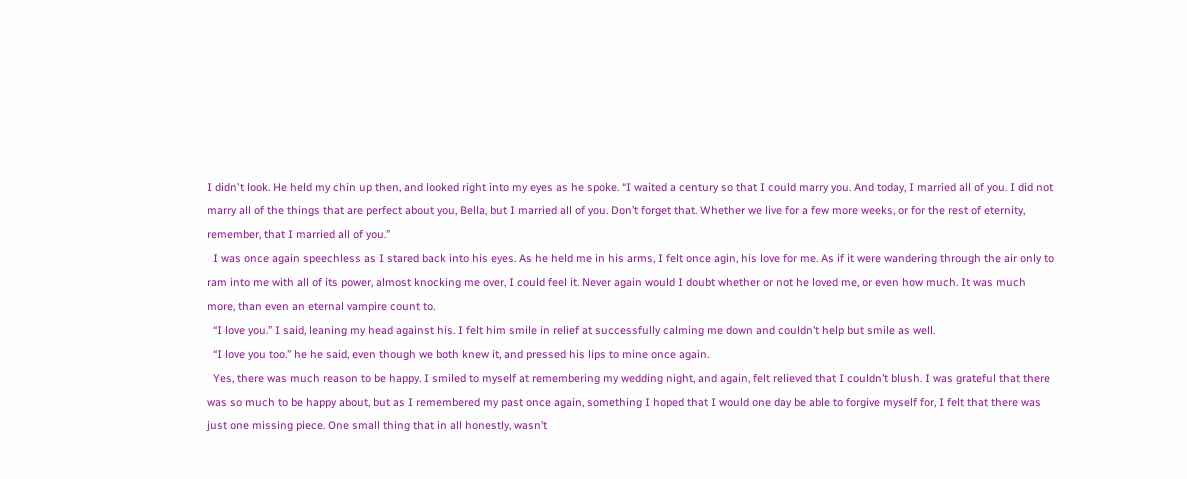I didn't look. He held my chin up then, and looked right into my eyes as he spoke. “I waited a century so that I could marry you. And today, I married all of you. I did not marry all of the things that are perfect about you, Bella, but I married all of you. Don’t forget that. Whether we live for a few more weeks, or for the rest of eternity, remember, that I married all of you.”
  I was once again speechless as I stared back into his eyes. As he held me in his arms, I felt once agin, his love for me. As if it were wandering through the air only to ram into me with all of its power, almost knocking me over, I could feel it. Never again would I doubt whether or not he loved me, or even how much. It was much more, than even an eternal vampire count to.
  “I love you.” I said, leaning my head against his. I felt him smile in relief at successfully calming me down and couldn’t help but smile as well.
  “I love you too.” he he said, even though we both knew it, and pressed his lips to mine once again.
  Yes, there was much reason to be happy. I smiled to myself at remembering my wedding night, and again, felt relieved that I couldn’t blush. I was grateful that there was so much to be happy about, but as I remembered my past once again, something I hoped that I would one day be able to forgive myself for, I felt that there was just one missing piece. One small thing that in all honestly, wasn’t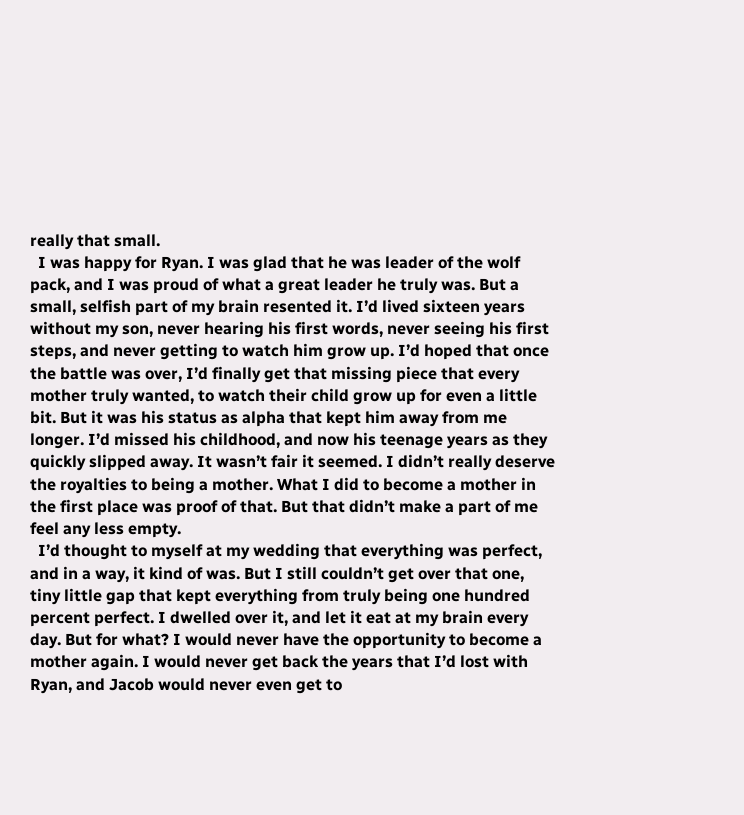really that small.
  I was happy for Ryan. I was glad that he was leader of the wolf pack, and I was proud of what a great leader he truly was. But a small, selfish part of my brain resented it. I’d lived sixteen years without my son, never hearing his first words, never seeing his first steps, and never getting to watch him grow up. I’d hoped that once the battle was over, I’d finally get that missing piece that every mother truly wanted, to watch their child grow up for even a little bit. But it was his status as alpha that kept him away from me longer. I’d missed his childhood, and now his teenage years as they quickly slipped away. It wasn’t fair it seemed. I didn’t really deserve the royalties to being a mother. What I did to become a mother in the first place was proof of that. But that didn’t make a part of me feel any less empty.
  I’d thought to myself at my wedding that everything was perfect, and in a way, it kind of was. But I still couldn’t get over that one, tiny little gap that kept everything from truly being one hundred percent perfect. I dwelled over it, and let it eat at my brain every day. But for what? I would never have the opportunity to become a mother again. I would never get back the years that I’d lost with Ryan, and Jacob would never even get to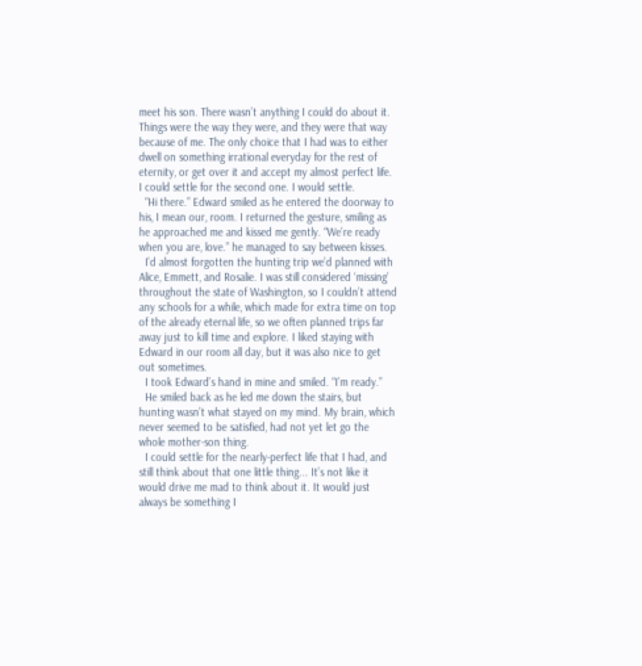meet his son. There wasn’t anything I could do about it. Things were the way they were, and they were that way because of me. The only choice that I had was to either dwell on something irrational everyday for the rest of eternity, or get over it and accept my almost perfect life. I could settle for the second one. I would settle.
  “Hi there.” Edward smiled as he entered the doorway to his, I mean our, room. I returned the gesture, smiling as he approached me and kissed me gently. “We’re ready when you are, love.” he managed to say between kisses.
  I’d almost forgotten the hunting trip we’d planned with Alice, Emmett, and Rosalie. I was still considered ‘missing’ throughout the state of Washington, so I couldn’t attend any schools for a while, which made for extra time on top of the already eternal life, so we often planned trips far away just to kill time and explore. I liked staying with Edward in our room all day, but it was also nice to get out sometimes.
  I took Edward’s hand in mine and smiled. “I’m ready.”
  He smiled back as he led me down the stairs, but hunting wasn’t what stayed on my mind. My brain, which never seemed to be satisfied, had not yet let go the whole mother-son thing.
  I could settle for the nearly-perfect life that I had, and still think about that one little thing... It’s not like it would drive me mad to think about it. It would just always be something I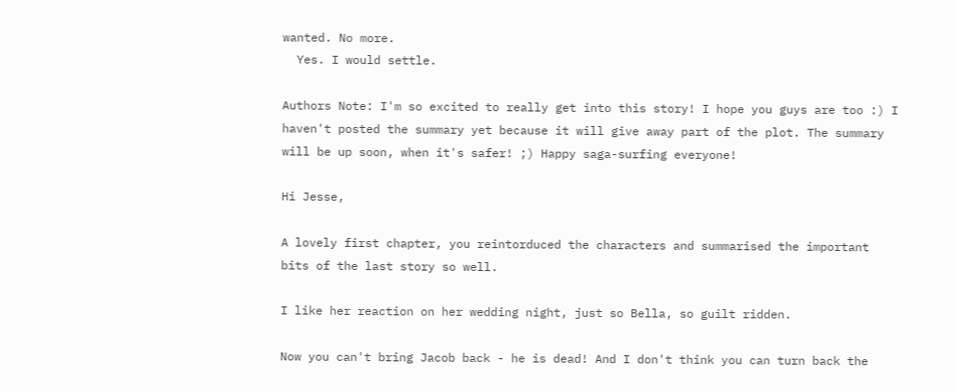wanted. No more.
  Yes. I would settle.

Authors Note: I'm so excited to really get into this story! I hope you guys are too :) I haven't posted the summary yet because it will give away part of the plot. The summary will be up soon, when it's safer! ;) Happy saga-surfing everyone!

Hi Jesse,

A lovely first chapter, you reintorduced the characters and summarised the important bits of the last story so well.

I like her reaction on her wedding night, just so Bella, so guilt ridden.

Now you can't bring Jacob back - he is dead! And I don't think you can turn back the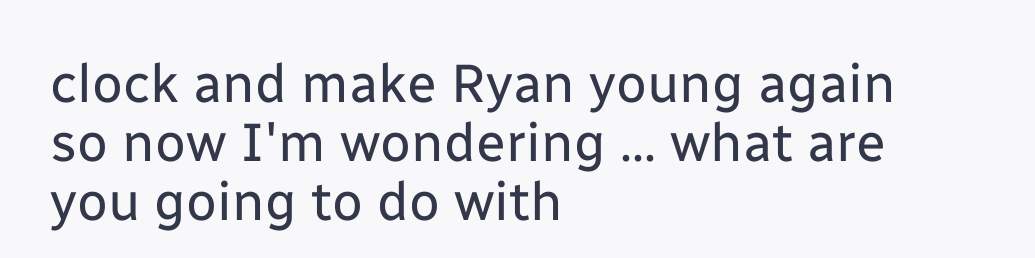clock and make Ryan young again so now I'm wondering ... what are you going to do with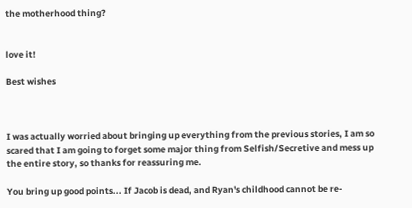the motherhood thing?


love it!

Best wishes



I was actually worried about bringing up everything from the previous stories, I am so scared that I am going to forget some major thing from Selfish/Secretive and mess up the entire story, so thanks for reassuring me.

You bring up good points... If Jacob is dead, and Ryan's childhood cannot be re-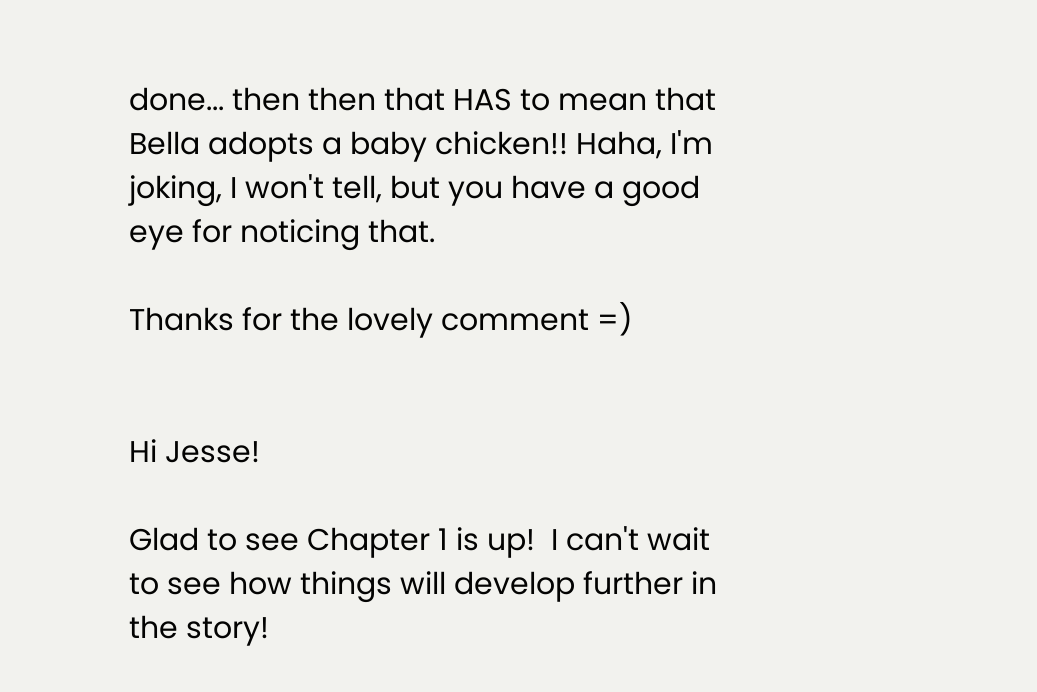done... then then that HAS to mean that Bella adopts a baby chicken!! Haha, I'm joking, I won't tell, but you have a good eye for noticing that.

Thanks for the lovely comment =)


Hi Jesse!

Glad to see Chapter 1 is up!  I can't wait to see how things will develop further in the story!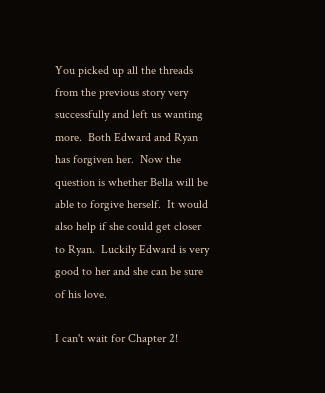You picked up all the threads from the previous story very successfully and left us wanting more.  Both Edward and Ryan has forgiven her.  Now the question is whether Bella will be able to forgive herself.  It would also help if she could get closer to Ryan.  Luckily Edward is very good to her and she can be sure of his love.

I can't wait for Chapter 2!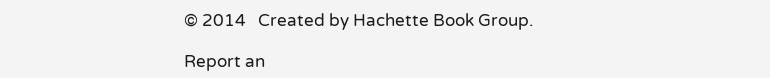© 2014   Created by Hachette Book Group.

Report an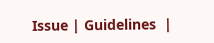Issue | Guidelines  |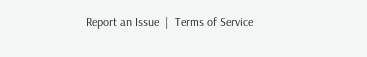Report an Issue  |  Terms of Service